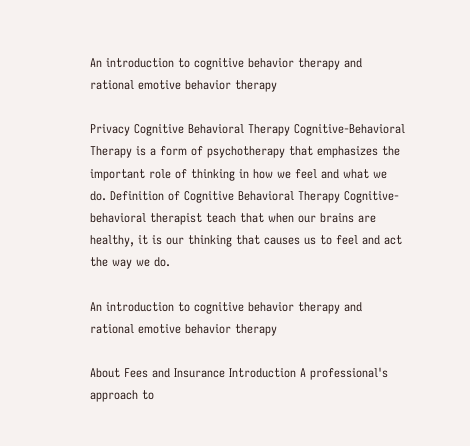An introduction to cognitive behavior therapy and rational emotive behavior therapy

Privacy Cognitive Behavioral Therapy Cognitive-Behavioral Therapy is a form of psychotherapy that emphasizes the important role of thinking in how we feel and what we do. Definition of Cognitive Behavioral Therapy Cognitive-behavioral therapist teach that when our brains are healthy, it is our thinking that causes us to feel and act the way we do.

An introduction to cognitive behavior therapy and rational emotive behavior therapy

About Fees and Insurance Introduction A professional's approach to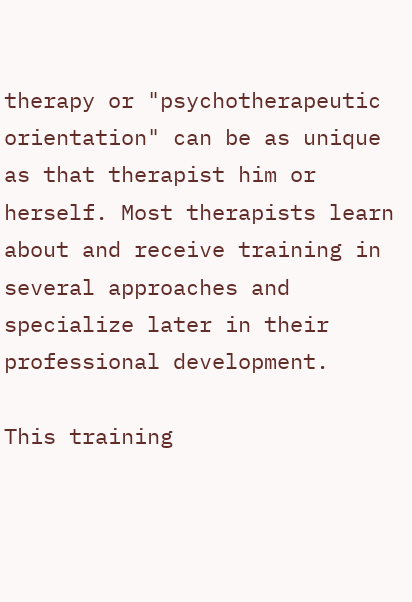therapy or "psychotherapeutic orientation" can be as unique as that therapist him or herself. Most therapists learn about and receive training in several approaches and specialize later in their professional development.

This training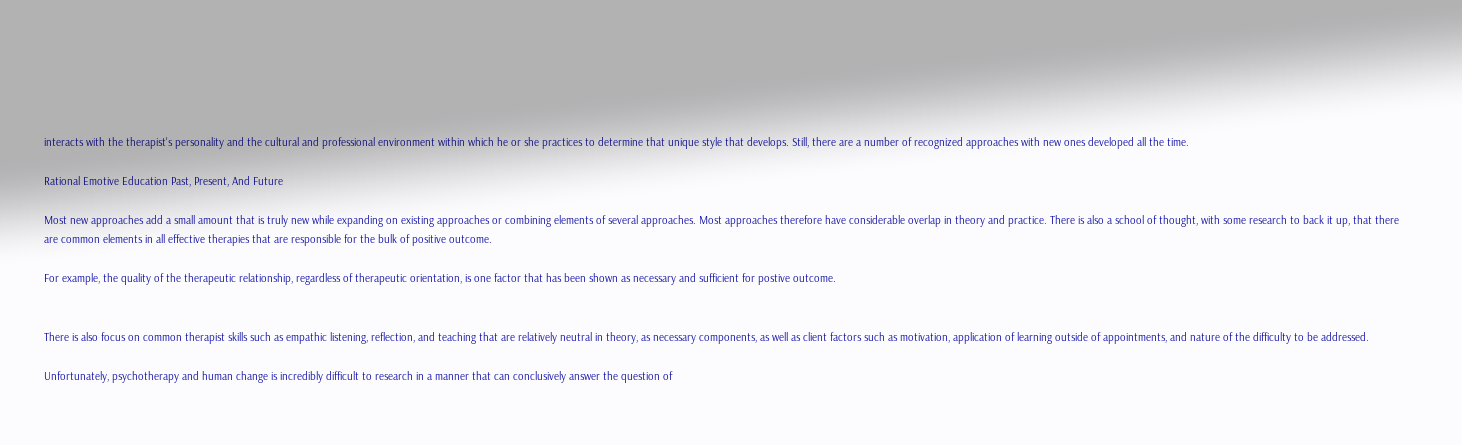interacts with the therapist's personality and the cultural and professional environment within which he or she practices to determine that unique style that develops. Still, there are a number of recognized approaches with new ones developed all the time.

Rational Emotive Education Past, Present, And Future

Most new approaches add a small amount that is truly new while expanding on existing approaches or combining elements of several approaches. Most approaches therefore have considerable overlap in theory and practice. There is also a school of thought, with some research to back it up, that there are common elements in all effective therapies that are responsible for the bulk of positive outcome.

For example, the quality of the therapeutic relationship, regardless of therapeutic orientation, is one factor that has been shown as necessary and sufficient for postive outcome.


There is also focus on common therapist skills such as empathic listening, reflection, and teaching that are relatively neutral in theory, as necessary components, as well as client factors such as motivation, application of learning outside of appointments, and nature of the difficulty to be addressed.

Unfortunately, psychotherapy and human change is incredibly difficult to research in a manner that can conclusively answer the question of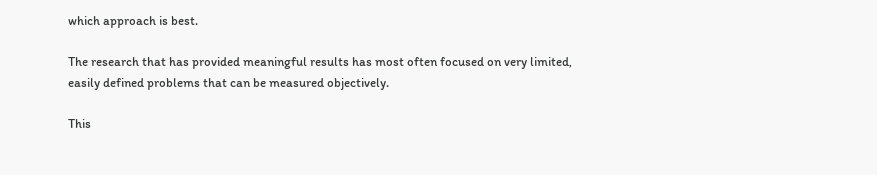which approach is best.

The research that has provided meaningful results has most often focused on very limited, easily defined problems that can be measured objectively.

This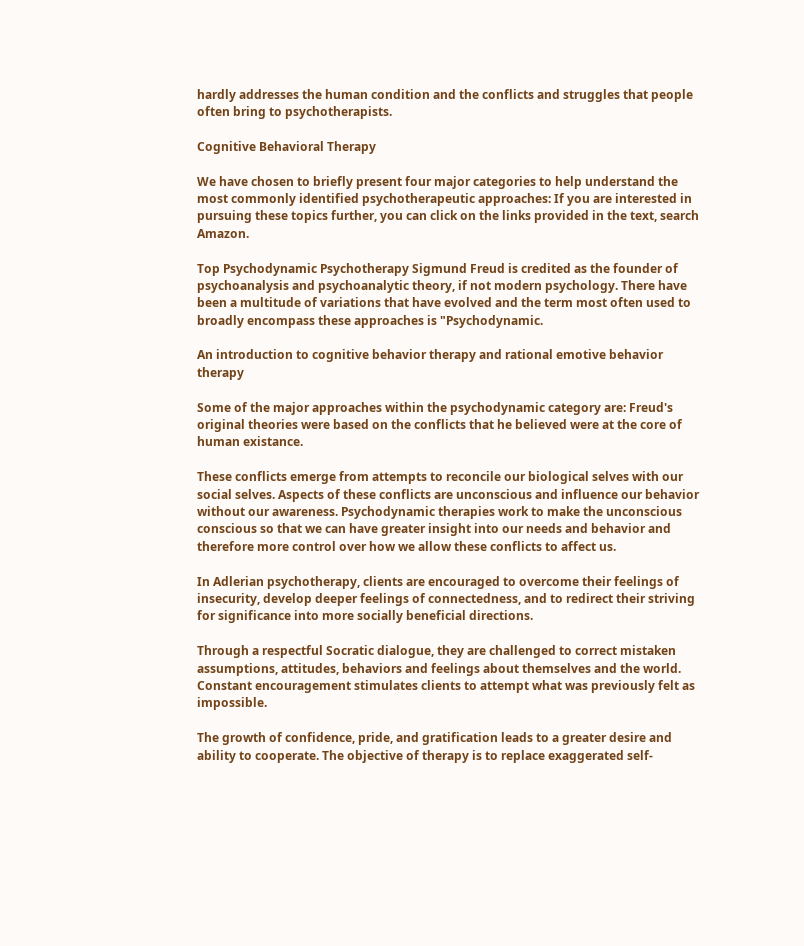hardly addresses the human condition and the conflicts and struggles that people often bring to psychotherapists.

Cognitive Behavioral Therapy

We have chosen to briefly present four major categories to help understand the most commonly identified psychotherapeutic approaches: If you are interested in pursuing these topics further, you can click on the links provided in the text, search Amazon.

Top Psychodynamic Psychotherapy Sigmund Freud is credited as the founder of psychoanalysis and psychoanalytic theory, if not modern psychology. There have been a multitude of variations that have evolved and the term most often used to broadly encompass these approaches is "Psychodynamic.

An introduction to cognitive behavior therapy and rational emotive behavior therapy

Some of the major approaches within the psychodynamic category are: Freud's original theories were based on the conflicts that he believed were at the core of human existance.

These conflicts emerge from attempts to reconcile our biological selves with our social selves. Aspects of these conflicts are unconscious and influence our behavior without our awareness. Psychodynamic therapies work to make the unconscious conscious so that we can have greater insight into our needs and behavior and therefore more control over how we allow these conflicts to affect us.

In Adlerian psychotherapy, clients are encouraged to overcome their feelings of insecurity, develop deeper feelings of connectedness, and to redirect their striving for significance into more socially beneficial directions.

Through a respectful Socratic dialogue, they are challenged to correct mistaken assumptions, attitudes, behaviors and feelings about themselves and the world. Constant encouragement stimulates clients to attempt what was previously felt as impossible.

The growth of confidence, pride, and gratification leads to a greater desire and ability to cooperate. The objective of therapy is to replace exaggerated self-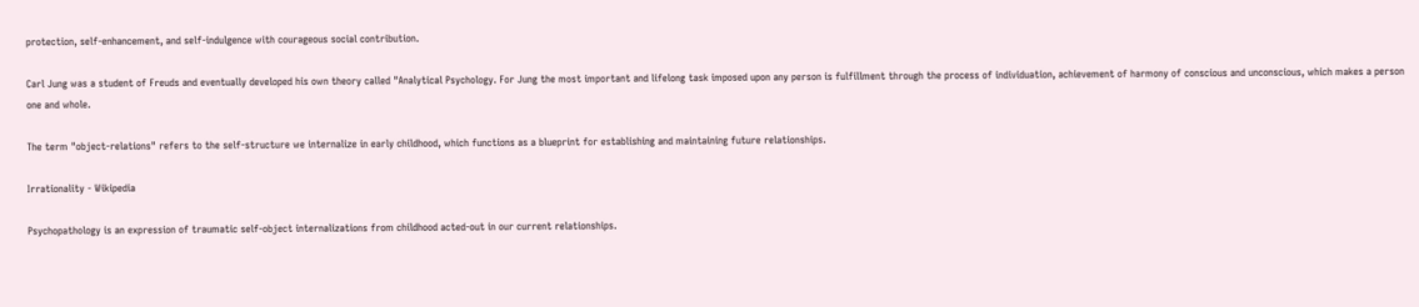protection, self-enhancement, and self-indulgence with courageous social contribution.

Carl Jung was a student of Freuds and eventually developed his own theory called "Analytical Psychology. For Jung the most important and lifelong task imposed upon any person is fulfillment through the process of individuation, achievement of harmony of conscious and unconscious, which makes a person one and whole.

The term "object-relations" refers to the self-structure we internalize in early childhood, which functions as a blueprint for establishing and maintaining future relationships.

Irrationality - Wikipedia

Psychopathology is an expression of traumatic self-object internalizations from childhood acted-out in our current relationships.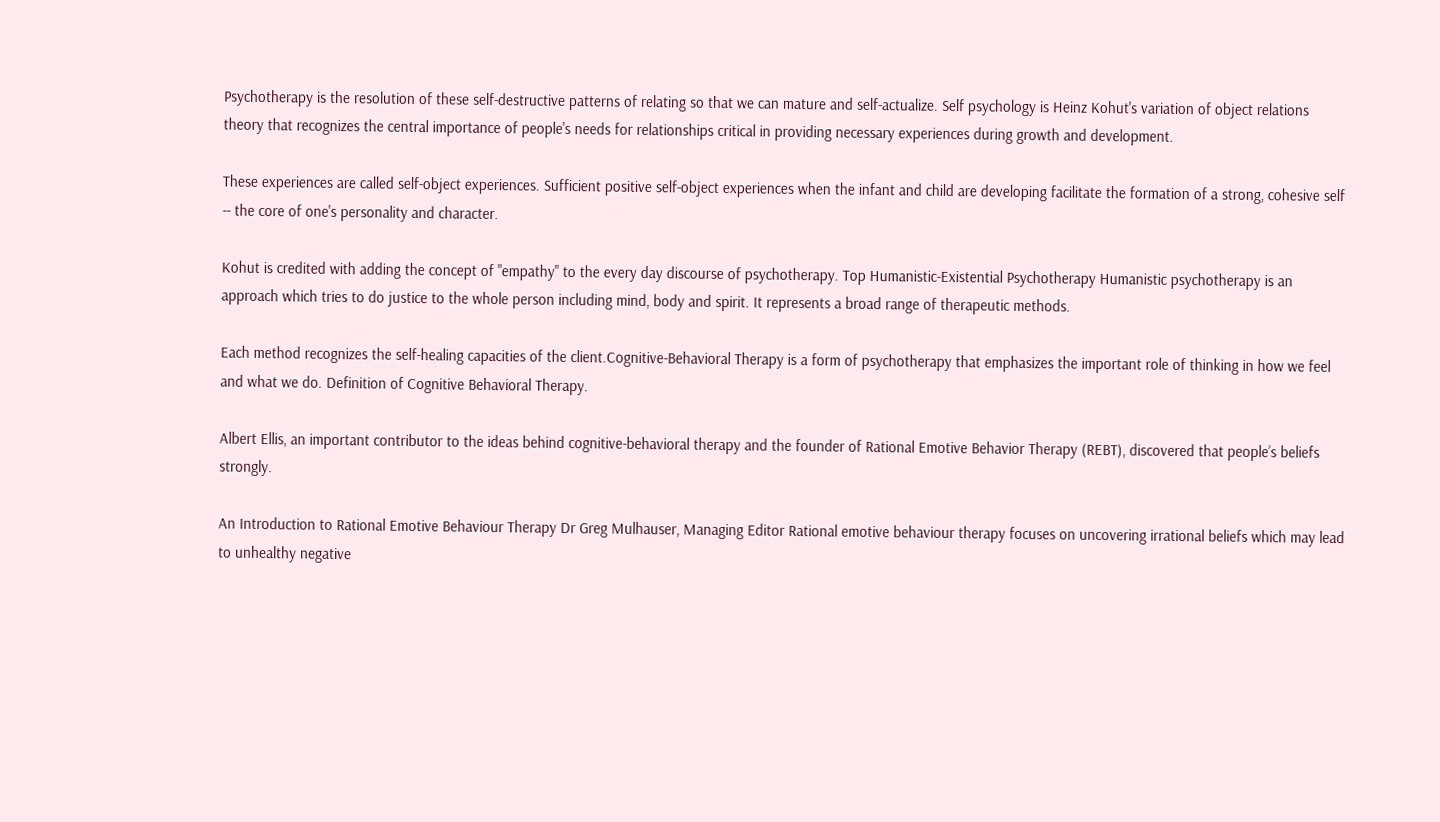Psychotherapy is the resolution of these self-destructive patterns of relating so that we can mature and self-actualize. Self psychology is Heinz Kohut's variation of object relations theory that recognizes the central importance of people's needs for relationships critical in providing necessary experiences during growth and development.

These experiences are called self-object experiences. Sufficient positive self-object experiences when the infant and child are developing facilitate the formation of a strong, cohesive self -- the core of one's personality and character.

Kohut is credited with adding the concept of "empathy" to the every day discourse of psychotherapy. Top Humanistic-Existential Psychotherapy Humanistic psychotherapy is an approach which tries to do justice to the whole person including mind, body and spirit. It represents a broad range of therapeutic methods.

Each method recognizes the self-healing capacities of the client.Cognitive-Behavioral Therapy is a form of psychotherapy that emphasizes the important role of thinking in how we feel and what we do. Definition of Cognitive Behavioral Therapy.

Albert Ellis, an important contributor to the ideas behind cognitive-behavioral therapy and the founder of Rational Emotive Behavior Therapy (REBT), discovered that people’s beliefs strongly.

An Introduction to Rational Emotive Behaviour Therapy Dr Greg Mulhauser, Managing Editor Rational emotive behaviour therapy focuses on uncovering irrational beliefs which may lead to unhealthy negative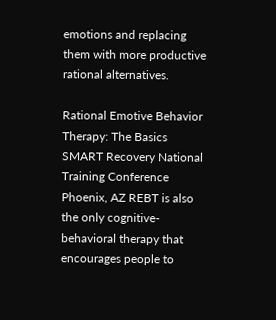emotions and replacing them with more productive rational alternatives.

Rational Emotive Behavior Therapy: The Basics SMART Recovery National Training Conference Phoenix, AZ REBT is also the only cognitive-behavioral therapy that encourages people to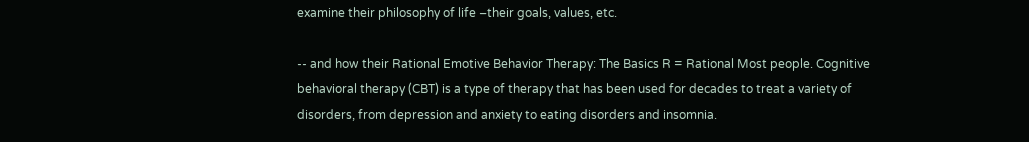examine their philosophy of life –their goals, values, etc.

-- and how their Rational Emotive Behavior Therapy: The Basics R = Rational Most people. Cognitive behavioral therapy (CBT) is a type of therapy that has been used for decades to treat a variety of disorders, from depression and anxiety to eating disorders and insomnia.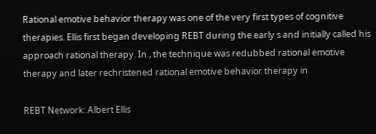Rational emotive behavior therapy was one of the very first types of cognitive therapies. Ellis first began developing REBT during the early s and initially called his approach rational therapy. In , the technique was redubbed rational emotive therapy and later rechristened rational emotive behavior therapy in

REBT Network: Albert Ellis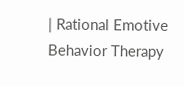| Rational Emotive Behavior Therapy